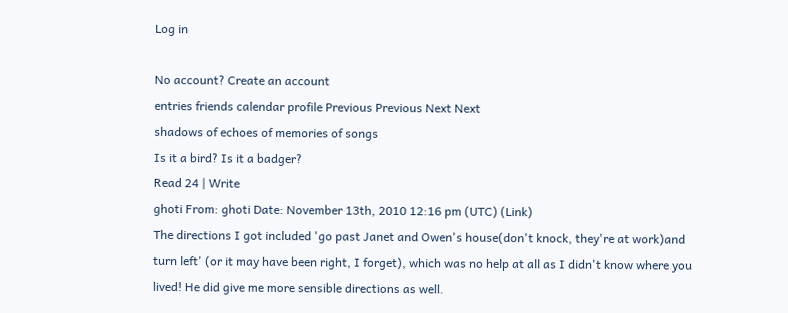Log in

No account? Create an account
entries friends calendar profile Previous Previous Next Next
shadows of echoes of memories of songs
Is it a bird? Is it a badger?
Read 24 | Write
ghoti From: ghoti Date: November 13th, 2010 12:16 pm (UTC) (Link)
The directions I got included 'go past Janet and Owen's house(don't knock, they're at work)and turn left' (or it may have been right, I forget), which was no help at all as I didn't know where you lived! He did give me more sensible directions as well.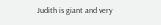Judith is giant and very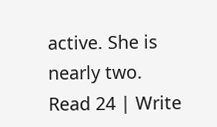active. She is nearly two.
Read 24 | Write